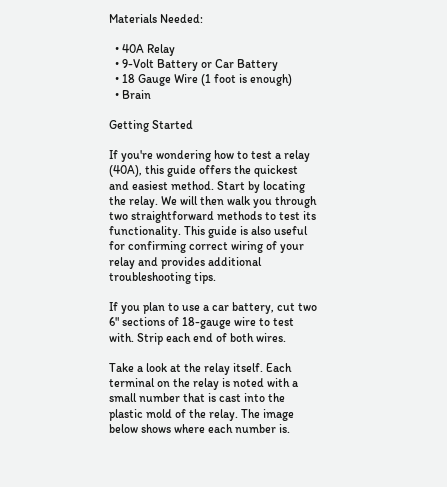Materials Needed:

  • 40A Relay
  • 9-Volt Battery or Car Battery
  • 18 Gauge Wire (1 foot is enough)
  • Brain

Getting Started

If you're wondering how to test a relay (40A), this guide offers the quickest and easiest method. Start by locating the relay. We will then walk you through two straightforward methods to test its functionality. This guide is also useful for confirming correct wiring of your relay and provides additional troubleshooting tips.

If you plan to use a car battery, cut two 6" sections of 18-gauge wire to test with. Strip each end of both wires.

Take a look at the relay itself. Each terminal on the relay is noted with a small number that is cast into the plastic mold of the relay. The image below shows where each number is.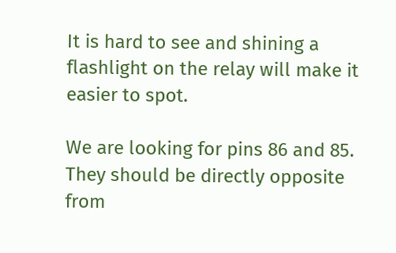It is hard to see and shining a flashlight on the relay will make it easier to spot.

We are looking for pins 86 and 85. They should be directly opposite from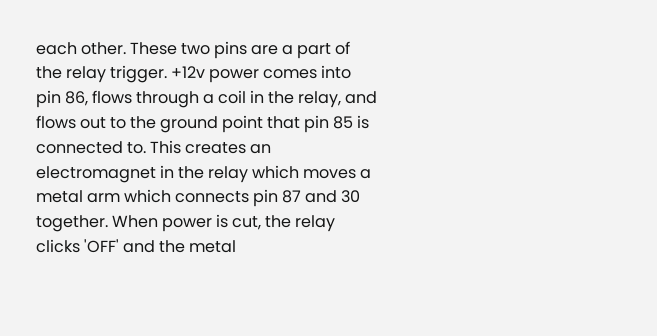each other. These two pins are a part of the relay trigger. +12v power comes into pin 86, flows through a coil in the relay, and flows out to the ground point that pin 85 is connected to. This creates an electromagnet in the relay which moves a metal arm which connects pin 87 and 30 together. When power is cut, the relay clicks 'OFF' and the metal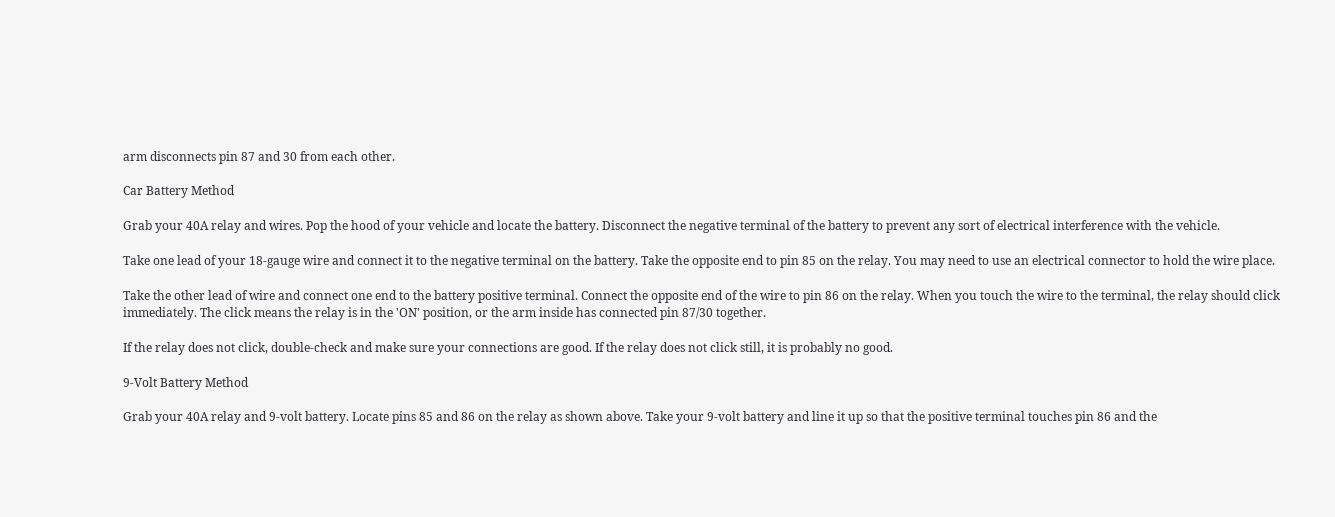arm disconnects pin 87 and 30 from each other.

Car Battery Method

Grab your 40A relay and wires. Pop the hood of your vehicle and locate the battery. Disconnect the negative terminal of the battery to prevent any sort of electrical interference with the vehicle.

Take one lead of your 18-gauge wire and connect it to the negative terminal on the battery. Take the opposite end to pin 85 on the relay. You may need to use an electrical connector to hold the wire place.

Take the other lead of wire and connect one end to the battery positive terminal. Connect the opposite end of the wire to pin 86 on the relay. When you touch the wire to the terminal, the relay should click immediately. The click means the relay is in the 'ON' position, or the arm inside has connected pin 87/30 together.

If the relay does not click, double-check and make sure your connections are good. If the relay does not click still, it is probably no good.

9-Volt Battery Method

Grab your 40A relay and 9-volt battery. Locate pins 85 and 86 on the relay as shown above. Take your 9-volt battery and line it up so that the positive terminal touches pin 86 and the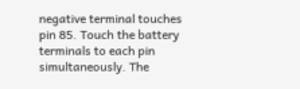negative terminal touches pin 85. Touch the battery terminals to each pin simultaneously. The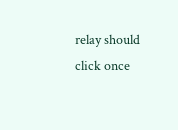relay should click once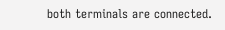both terminals are connected.